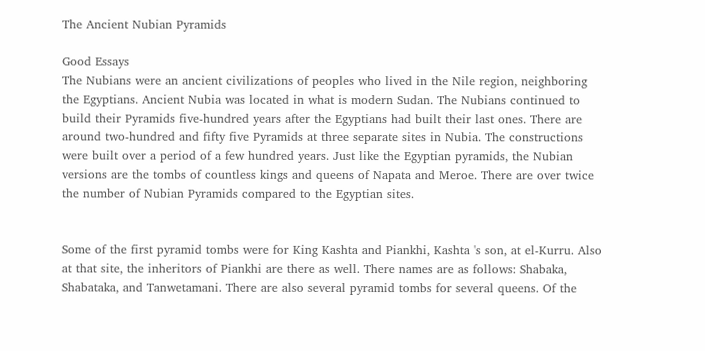The Ancient Nubian Pyramids

Good Essays
The Nubians were an ancient civilizations of peoples who lived in the Nile region, neighboring the Egyptians. Ancient Nubia was located in what is modern Sudan. The Nubians continued to build their Pyramids five-hundred years after the Egyptians had built their last ones. There are around two-hundred and fifty five Pyramids at three separate sites in Nubia. The constructions were built over a period of a few hundred years. Just like the Egyptian pyramids, the Nubian versions are the tombs of countless kings and queens of Napata and Meroe. There are over twice the number of Nubian Pyramids compared to the Egyptian sites.


Some of the first pyramid tombs were for King Kashta and Piankhi, Kashta 's son, at el-Kurru. Also at that site, the inheritors of Piankhi are there as well. There names are as follows: Shabaka, Shabataka, and Tanwetamani. There are also several pyramid tombs for several queens. Of the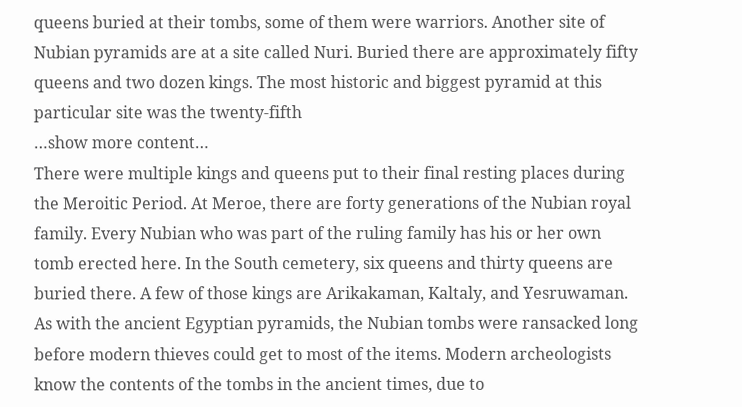queens buried at their tombs, some of them were warriors. Another site of Nubian pyramids are at a site called Nuri. Buried there are approximately fifty queens and two dozen kings. The most historic and biggest pyramid at this particular site was the twenty-fifth
…show more content…
There were multiple kings and queens put to their final resting places during the Meroitic Period. At Meroe, there are forty generations of the Nubian royal family. Every Nubian who was part of the ruling family has his or her own tomb erected here. In the South cemetery, six queens and thirty queens are buried there. A few of those kings are Arikakaman, Kaltaly, and Yesruwaman. As with the ancient Egyptian pyramids, the Nubian tombs were ransacked long before modern thieves could get to most of the items. Modern archeologists know the contents of the tombs in the ancient times, due to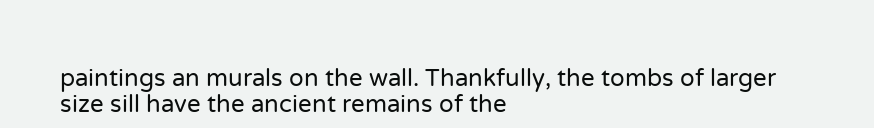paintings an murals on the wall. Thankfully, the tombs of larger size sill have the ancient remains of the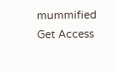mummified
Get Access